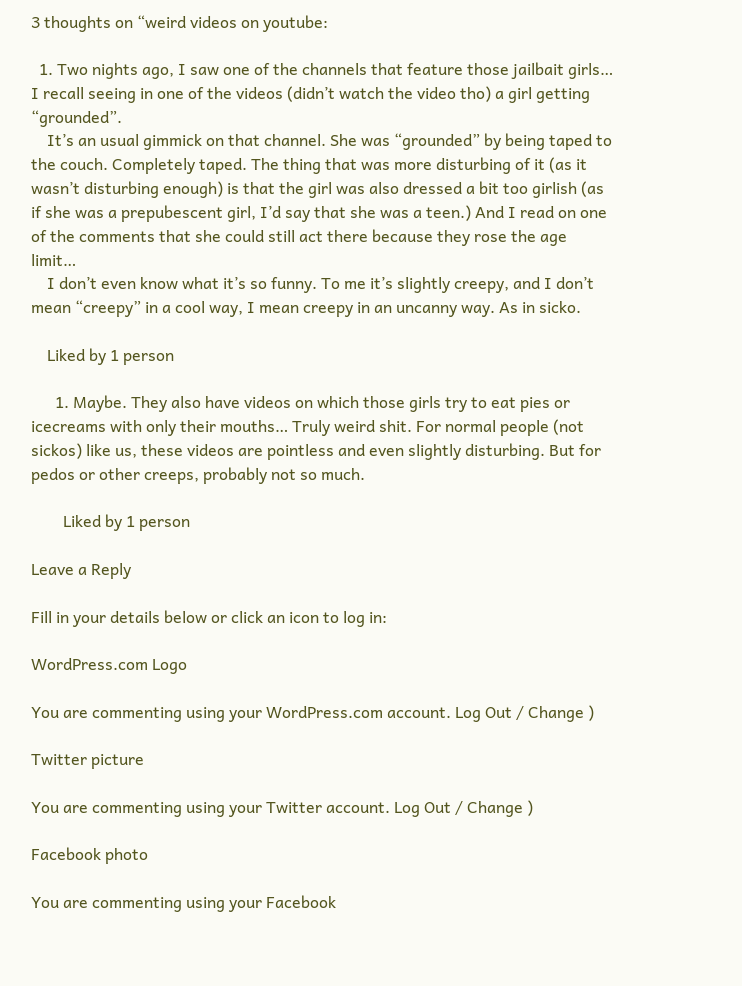3 thoughts on “weird videos on youtube:

  1. Two nights ago, I saw one of the channels that feature those jailbait girls… I recall seeing in one of the videos (didn’t watch the video tho) a girl getting “grounded”.
    It’s an usual gimmick on that channel. She was “grounded” by being taped to the couch. Completely taped. The thing that was more disturbing of it (as it wasn’t disturbing enough) is that the girl was also dressed a bit too girlish (as if she was a prepubescent girl, I’d say that she was a teen.) And I read on one of the comments that she could still act there because they rose the age limit…
    I don’t even know what it’s so funny. To me it’s slightly creepy, and I don’t mean “creepy” in a cool way, I mean creepy in an uncanny way. As in sicko.

    Liked by 1 person

      1. Maybe. They also have videos on which those girls try to eat pies or icecreams with only their mouths… Truly weird shit. For normal people (not sickos) like us, these videos are pointless and even slightly disturbing. But for pedos or other creeps, probably not so much.

        Liked by 1 person

Leave a Reply

Fill in your details below or click an icon to log in:

WordPress.com Logo

You are commenting using your WordPress.com account. Log Out / Change )

Twitter picture

You are commenting using your Twitter account. Log Out / Change )

Facebook photo

You are commenting using your Facebook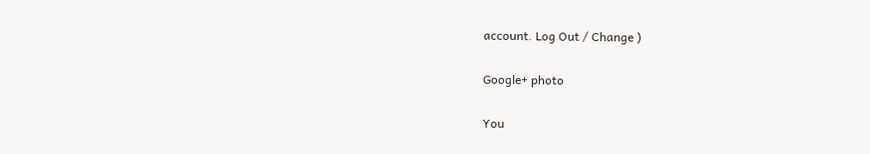account. Log Out / Change )

Google+ photo

You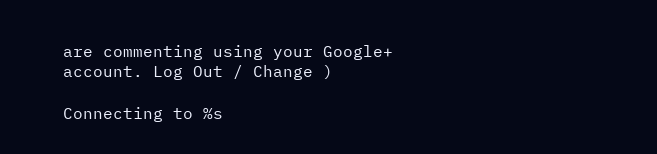are commenting using your Google+ account. Log Out / Change )

Connecting to %s